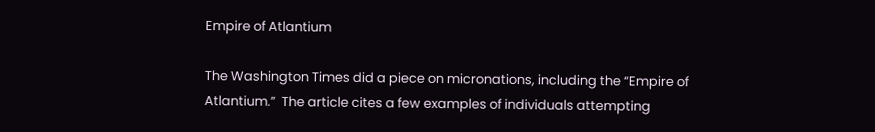Empire of Atlantium

The Washington Times did a piece on micronations, including the “Empire of Atlantium.”  The article cites a few examples of individuals attempting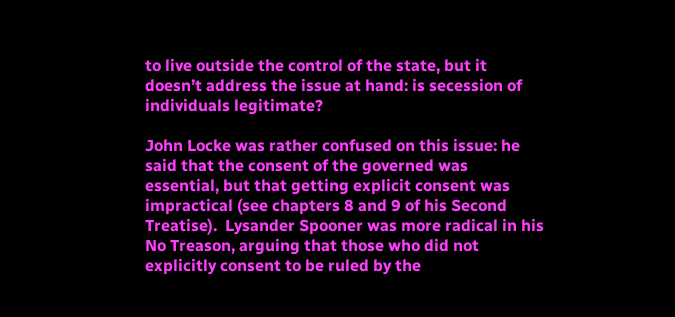to live outside the control of the state, but it doesn’t address the issue at hand: is secession of individuals legitimate?

John Locke was rather confused on this issue: he said that the consent of the governed was essential, but that getting explicit consent was impractical (see chapters 8 and 9 of his Second Treatise).  Lysander Spooner was more radical in his No Treason, arguing that those who did not explicitly consent to be ruled by the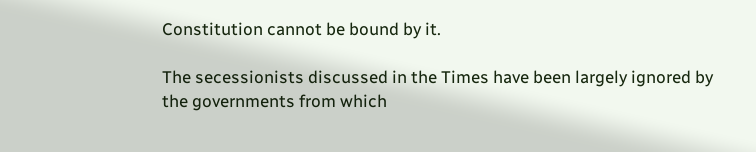Constitution cannot be bound by it.

The secessionists discussed in the Times have been largely ignored by the governments from which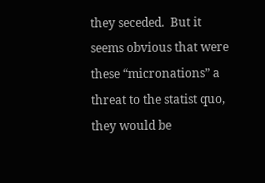they seceded.  But it seems obvious that were these “micronations” a threat to the statist quo, they would be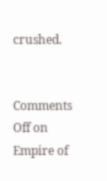crushed.


Comments Off on Empire of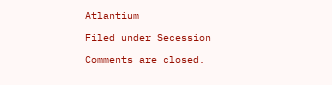Atlantium

Filed under Secession

Comments are closed.